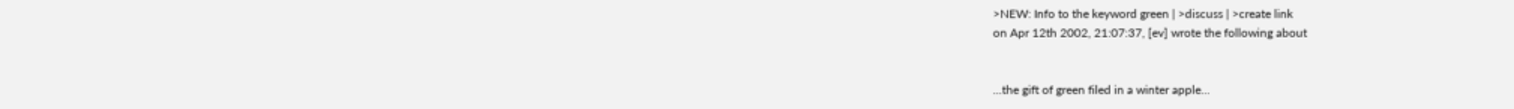>NEW: Info to the keyword green | >discuss | >create link
on Apr 12th 2002, 21:07:37, [ev] wrote the following about


...the gift of green filed in a winter apple...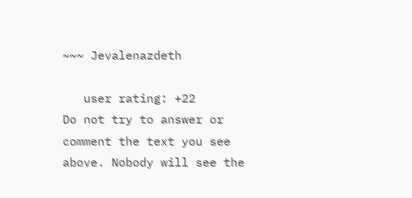~~~ Jevalenazdeth

   user rating: +22
Do not try to answer or comment the text you see above. Nobody will see the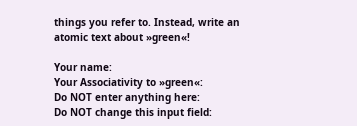things you refer to. Instead, write an atomic text about »green«!

Your name:
Your Associativity to »green«:
Do NOT enter anything here:
Do NOT change this input field: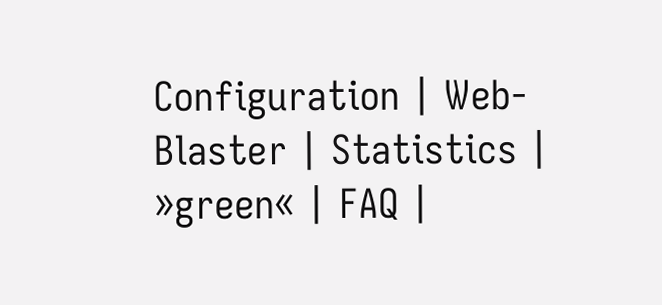Configuration | Web-Blaster | Statistics | »green« | FAQ |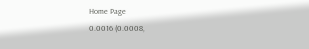Home Page
0.0016 (0.0008,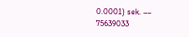0.0001) sek. –– 75639033